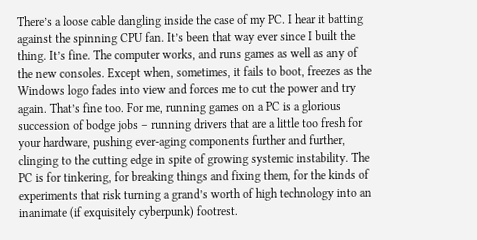There’s a loose cable dangling inside the case of my PC. I hear it batting against the spinning CPU fan. It’s been that way ever since I built the thing. It’s fine. The computer works, and runs games as well as any of the new consoles. Except when, sometimes, it fails to boot, freezes as the Windows logo fades into view and forces me to cut the power and try again. That’s fine too. For me, running games on a PC is a glorious succession of bodge jobs – running drivers that are a little too fresh for your hardware, pushing ever-aging components further and further, clinging to the cutting edge in spite of growing systemic instability. The PC is for tinkering, for breaking things and fixing them, for the kinds of experiments that risk turning a grand’s worth of high technology into an inanimate (if exquisitely cyberpunk) footrest.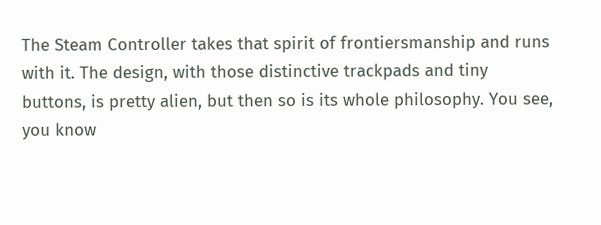The Steam Controller takes that spirit of frontiersmanship and runs with it. The design, with those distinctive trackpads and tiny buttons, is pretty alien, but then so is its whole philosophy. You see, you know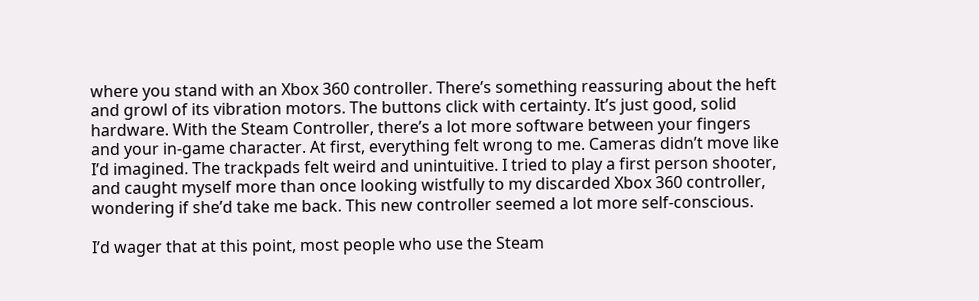where you stand with an Xbox 360 controller. There’s something reassuring about the heft and growl of its vibration motors. The buttons click with certainty. It’s just good, solid hardware. With the Steam Controller, there’s a lot more software between your fingers and your in-game character. At first, everything felt wrong to me. Cameras didn’t move like I’d imagined. The trackpads felt weird and unintuitive. I tried to play a first person shooter, and caught myself more than once looking wistfully to my discarded Xbox 360 controller, wondering if she’d take me back. This new controller seemed a lot more self-conscious.

I’d wager that at this point, most people who use the Steam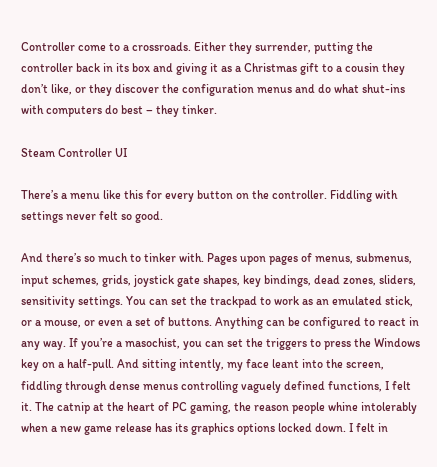Controller come to a crossroads. Either they surrender, putting the controller back in its box and giving it as a Christmas gift to a cousin they don’t like, or they discover the configuration menus and do what shut-ins with computers do best – they tinker.

Steam Controller UI

There’s a menu like this for every button on the controller. Fiddling with settings never felt so good.

And there’s so much to tinker with. Pages upon pages of menus, submenus, input schemes, grids, joystick gate shapes, key bindings, dead zones, sliders, sensitivity settings. You can set the trackpad to work as an emulated stick, or a mouse, or even a set of buttons. Anything can be configured to react in any way. If you’re a masochist, you can set the triggers to press the Windows key on a half-pull. And sitting intently, my face leant into the screen, fiddling through dense menus controlling vaguely defined functions, I felt it. The catnip at the heart of PC gaming, the reason people whine intolerably when a new game release has its graphics options locked down. I felt in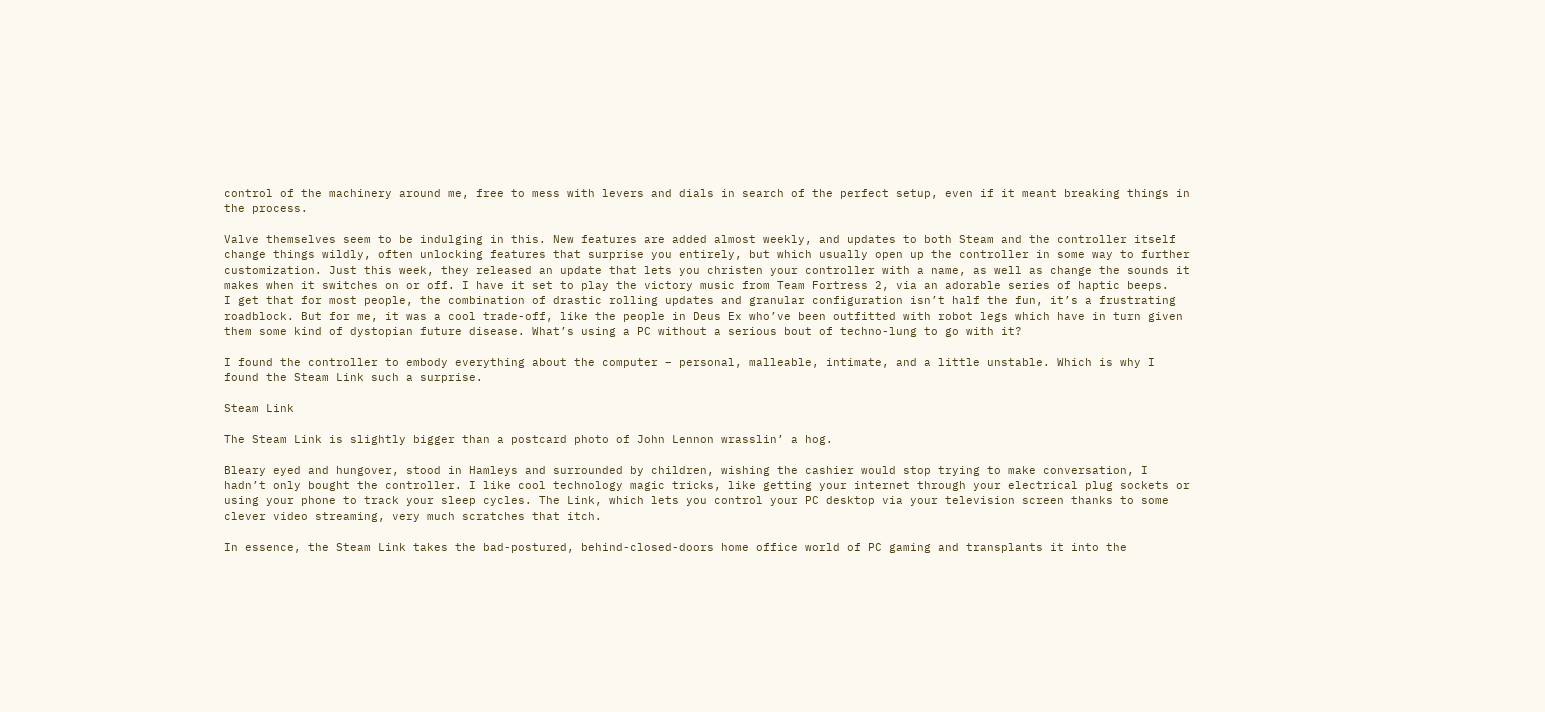control of the machinery around me, free to mess with levers and dials in search of the perfect setup, even if it meant breaking things in the process.

Valve themselves seem to be indulging in this. New features are added almost weekly, and updates to both Steam and the controller itself change things wildly, often unlocking features that surprise you entirely, but which usually open up the controller in some way to further customization. Just this week, they released an update that lets you christen your controller with a name, as well as change the sounds it makes when it switches on or off. I have it set to play the victory music from Team Fortress 2, via an adorable series of haptic beeps.
I get that for most people, the combination of drastic rolling updates and granular configuration isn’t half the fun, it’s a frustrating roadblock. But for me, it was a cool trade-off, like the people in Deus Ex who’ve been outfitted with robot legs which have in turn given them some kind of dystopian future disease. What’s using a PC without a serious bout of techno-lung to go with it?

I found the controller to embody everything about the computer – personal, malleable, intimate, and a little unstable. Which is why I found the Steam Link such a surprise.

Steam Link

The Steam Link is slightly bigger than a postcard photo of John Lennon wrasslin’ a hog.

Bleary eyed and hungover, stood in Hamleys and surrounded by children, wishing the cashier would stop trying to make conversation, I hadn’t only bought the controller. I like cool technology magic tricks, like getting your internet through your electrical plug sockets or using your phone to track your sleep cycles. The Link, which lets you control your PC desktop via your television screen thanks to some clever video streaming, very much scratches that itch.

In essence, the Steam Link takes the bad-postured, behind-closed-doors home office world of PC gaming and transplants it into the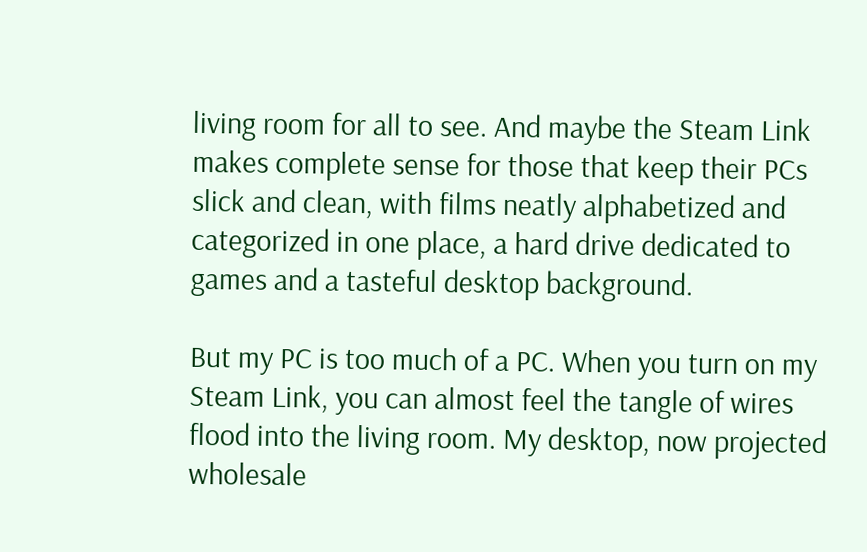living room for all to see. And maybe the Steam Link makes complete sense for those that keep their PCs slick and clean, with films neatly alphabetized and categorized in one place, a hard drive dedicated to games and a tasteful desktop background.

But my PC is too much of a PC. When you turn on my Steam Link, you can almost feel the tangle of wires flood into the living room. My desktop, now projected wholesale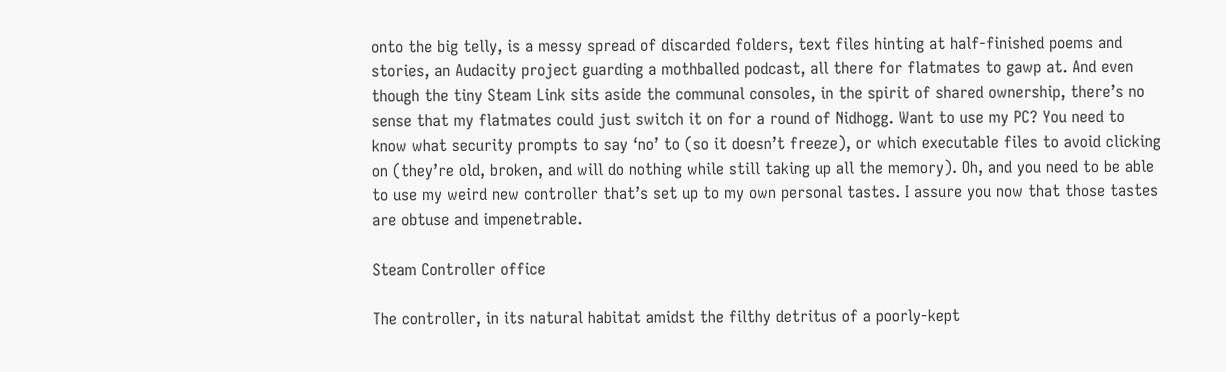onto the big telly, is a messy spread of discarded folders, text files hinting at half-finished poems and stories, an Audacity project guarding a mothballed podcast, all there for flatmates to gawp at. And even though the tiny Steam Link sits aside the communal consoles, in the spirit of shared ownership, there’s no sense that my flatmates could just switch it on for a round of Nidhogg. Want to use my PC? You need to know what security prompts to say ‘no’ to (so it doesn’t freeze), or which executable files to avoid clicking on (they’re old, broken, and will do nothing while still taking up all the memory). Oh, and you need to be able to use my weird new controller that’s set up to my own personal tastes. I assure you now that those tastes are obtuse and impenetrable.

Steam Controller office

The controller, in its natural habitat amidst the filthy detritus of a poorly-kept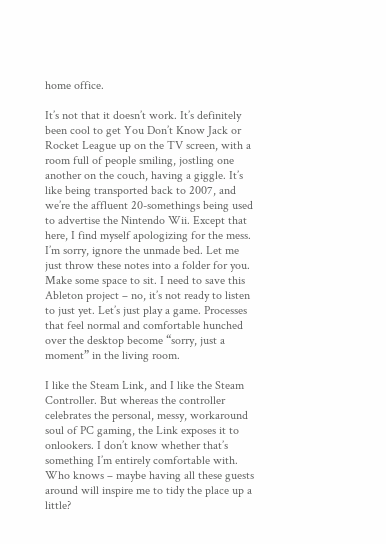home office.

It’s not that it doesn’t work. It’s definitely been cool to get You Don’t Know Jack or Rocket League up on the TV screen, with a room full of people smiling, jostling one another on the couch, having a giggle. It’s like being transported back to 2007, and we’re the affluent 20-somethings being used to advertise the Nintendo Wii. Except that here, I find myself apologizing for the mess. I’m sorry, ignore the unmade bed. Let me just throw these notes into a folder for you. Make some space to sit. I need to save this Ableton project – no, it’s not ready to listen to just yet. Let’s just play a game. Processes that feel normal and comfortable hunched over the desktop become “sorry, just a moment” in the living room.

I like the Steam Link, and I like the Steam Controller. But whereas the controller celebrates the personal, messy, workaround soul of PC gaming, the Link exposes it to onlookers. I don’t know whether that’s something I’m entirely comfortable with. Who knows – maybe having all these guests around will inspire me to tidy the place up a little?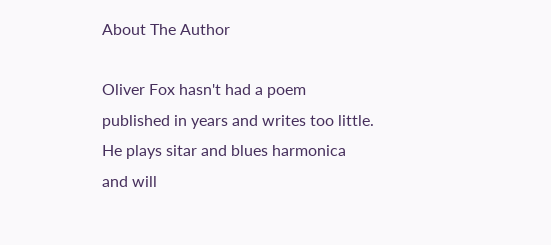About The Author

Oliver Fox hasn't had a poem published in years and writes too little. He plays sitar and blues harmonica and will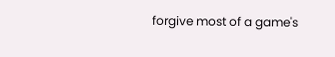forgive most of a game's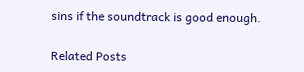sins if the soundtrack is good enough.

Related Posts